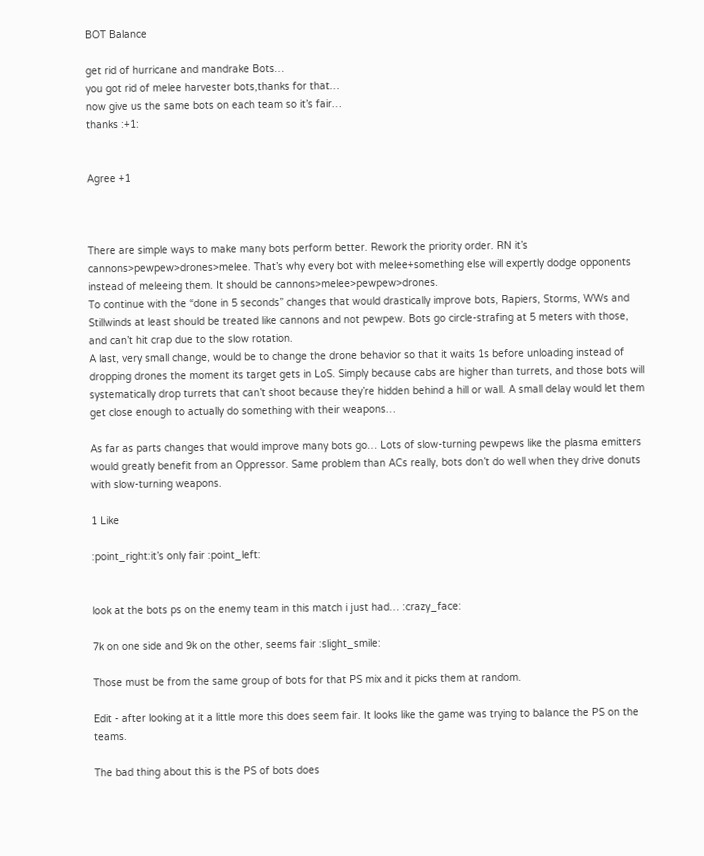BOT Balance

get rid of hurricane and mandrake Bots…
you got rid of melee harvester bots,thanks for that…
now give us the same bots on each team so it’s fair…
thanks :+1:


Agree +1



There are simple ways to make many bots perform better. Rework the priority order. RN it’s cannons>pewpew>drones>melee. That’s why every bot with melee+something else will expertly dodge opponents instead of meleeing them. It should be cannons>melee>pewpew>drones.
To continue with the “done in 5 seconds” changes that would drastically improve bots, Rapiers, Storms, WWs and Stillwinds at least should be treated like cannons and not pewpew. Bots go circle-strafing at 5 meters with those, and can’t hit crap due to the slow rotation.
A last, very small change, would be to change the drone behavior so that it waits 1s before unloading instead of dropping drones the moment its target gets in LoS. Simply because cabs are higher than turrets, and those bots will systematically drop turrets that can’t shoot because they’re hidden behind a hill or wall. A small delay would let them get close enough to actually do something with their weapons…

As far as parts changes that would improve many bots go… Lots of slow-turning pewpews like the plasma emitters would greatly benefit from an Oppressor. Same problem than ACs really, bots don’t do well when they drive donuts with slow-turning weapons.

1 Like

:point_right:it’s only fair :point_left:


look at the bots ps on the enemy team in this match i just had… :crazy_face:

7k on one side and 9k on the other, seems fair :slight_smile:

Those must be from the same group of bots for that PS mix and it picks them at random.

Edit - after looking at it a little more this does seem fair. It looks like the game was trying to balance the PS on the teams.

The bad thing about this is the PS of bots does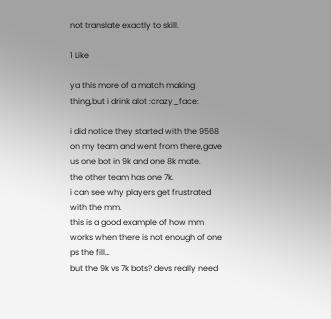not translate exactly to skill.

1 Like

ya this more of a match making thing,but i drink alot :crazy_face:

i did notice they started with the 9568 on my team and went from there,gave us one bot in 9k and one 8k mate.
the other team has one 7k.
i can see why players get frustrated with the mm.
this is a good example of how mm works when there is not enough of one ps the fill…
but the 9k vs 7k bots? devs really need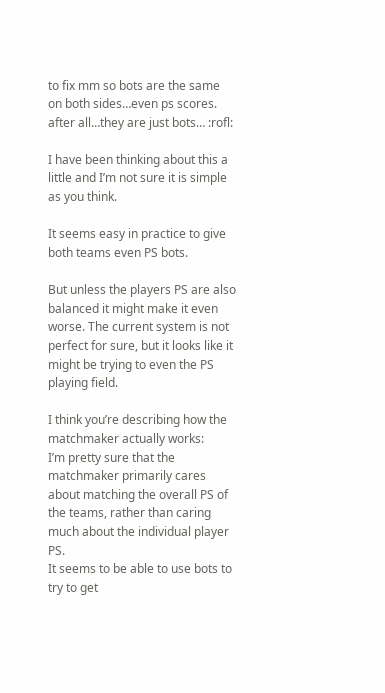to fix mm so bots are the same on both sides…even ps scores.
after all…they are just bots… :rofl:

I have been thinking about this a little and I’m not sure it is simple as you think.

It seems easy in practice to give both teams even PS bots.

But unless the players PS are also balanced it might make it even worse. The current system is not perfect for sure, but it looks like it might be trying to even the PS playing field.

I think you’re describing how the matchmaker actually works:
I’m pretty sure that the matchmaker primarily cares about matching the overall PS of the teams, rather than caring much about the individual player PS.
It seems to be able to use bots to try to get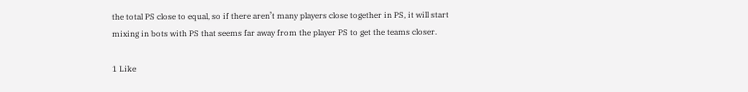the total PS close to equal, so if there aren’t many players close together in PS, it will start mixing in bots with PS that seems far away from the player PS to get the teams closer.

1 Like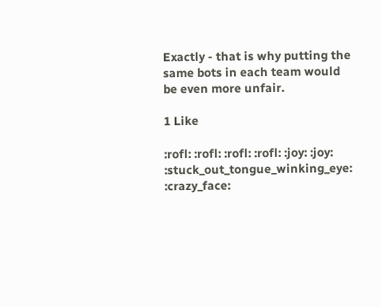Exactly - that is why putting the same bots in each team would be even more unfair.

1 Like

:rofl: :rofl: :rofl: :rofl: :joy: :joy: :stuck_out_tongue_winking_eye: :crazy_face: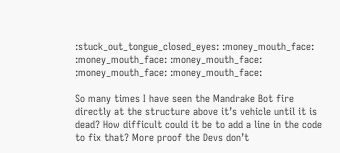:stuck_out_tongue_closed_eyes: :money_mouth_face: :money_mouth_face: :money_mouth_face: :money_mouth_face: :money_mouth_face:

So many times I have seen the Mandrake Bot fire directly at the structure above it’s vehicle until it is dead? How difficult could it be to add a line in the code to fix that? More proof the Devs don’t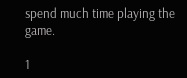spend much time playing the game.

1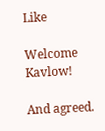Like

Welcome Kavlow!

And agreed.